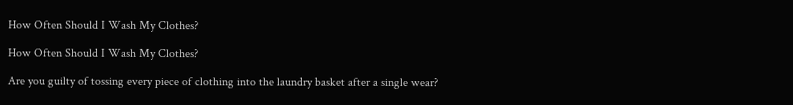How Often Should I Wash My Clothes?

How Often Should I Wash My Clothes?

Are you guilty of tossing every piece of clothing into the laundry basket after a single wear?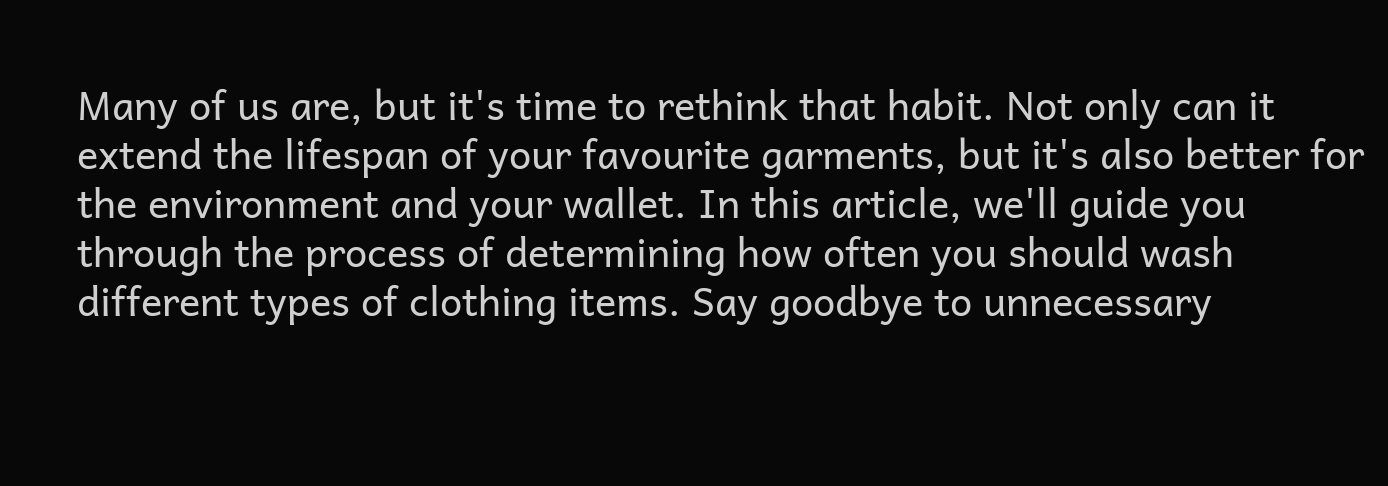Many of us are, but it's time to rethink that habit. Not only can it extend the lifespan of your favourite garments, but it's also better for the environment and your wallet. In this article, we'll guide you through the process of determining how often you should wash different types of clothing items. Say goodbye to unnecessary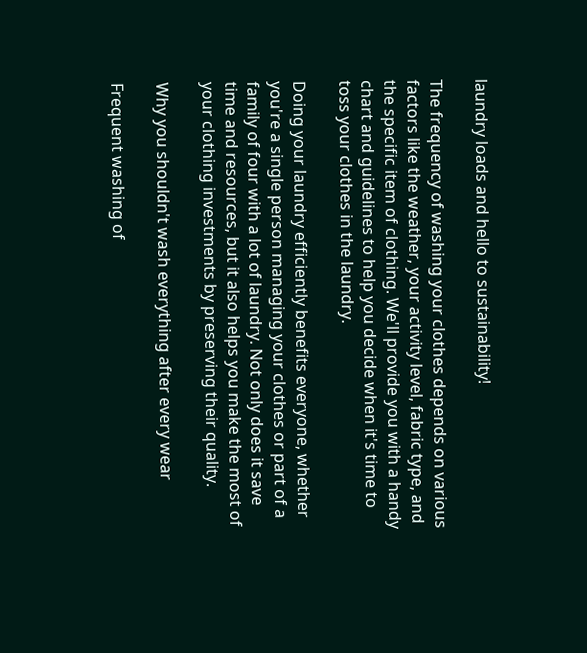laundry loads and hello to sustainability!

The frequency of washing your clothes depends on various factors like the weather, your activity level, fabric type, and the specific item of clothing. We'll provide you with a handy chart and guidelines to help you decide when it's time to toss your clothes in the laundry.

Doing your laundry efficiently benefits everyone, whether you're a single person managing your clothes or part of a family of four with a lot of laundry. Not only does it save time and resources, but it also helps you make the most of your clothing investments by preserving their quality.

Why you shouldn't wash everything after every wear

Frequent washing of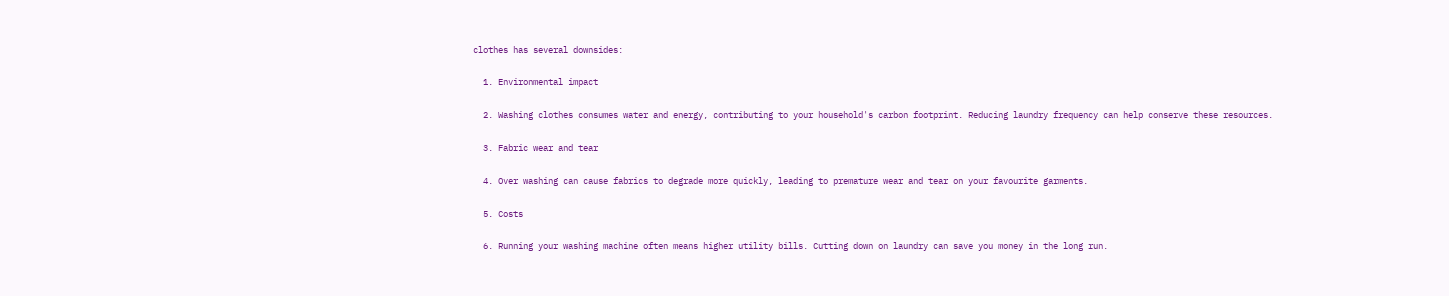clothes has several downsides:

  1. Environmental impact

  2. Washing clothes consumes water and energy, contributing to your household's carbon footprint. Reducing laundry frequency can help conserve these resources.

  3. Fabric wear and tear

  4. Over washing can cause fabrics to degrade more quickly, leading to premature wear and tear on your favourite garments.

  5. Costs

  6. Running your washing machine often means higher utility bills. Cutting down on laundry can save you money in the long run.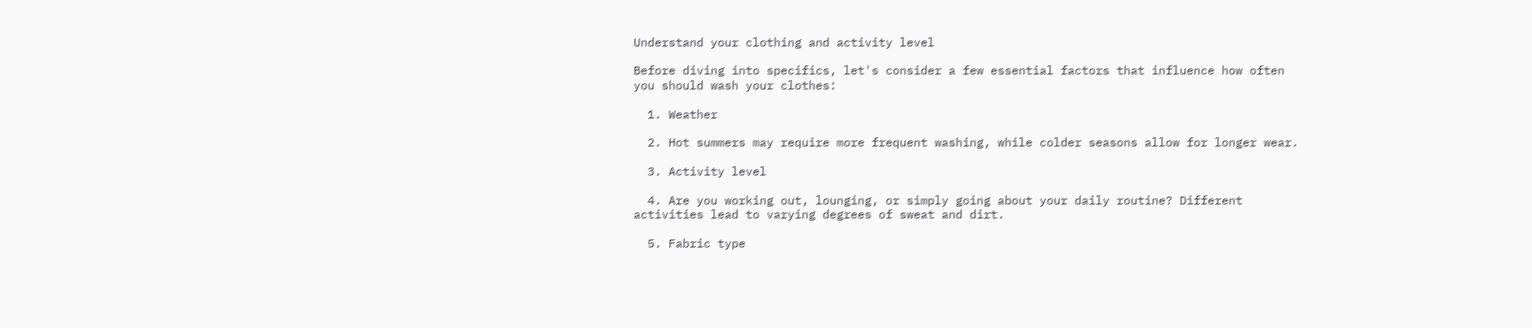Understand your clothing and activity level

Before diving into specifics, let's consider a few essential factors that influence how often you should wash your clothes:

  1. Weather

  2. Hot summers may require more frequent washing, while colder seasons allow for longer wear.

  3. Activity level

  4. Are you working out, lounging, or simply going about your daily routine? Different activities lead to varying degrees of sweat and dirt.

  5. Fabric type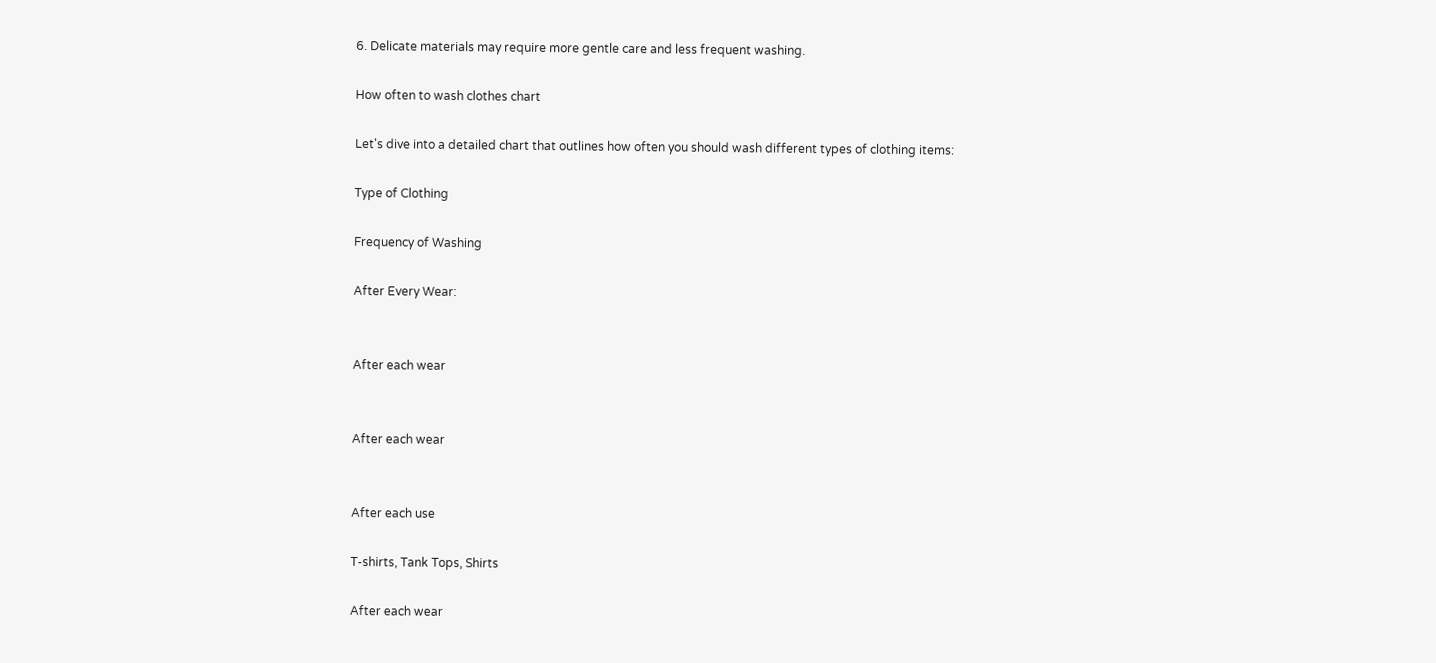6. Delicate materials may require more gentle care and less frequent washing.

How often to wash clothes chart

Let's dive into a detailed chart that outlines how often you should wash different types of clothing items:

Type of Clothing

Frequency of Washing

After Every Wear:


After each wear


After each wear


After each use

T-shirts, Tank Tops, Shirts

After each wear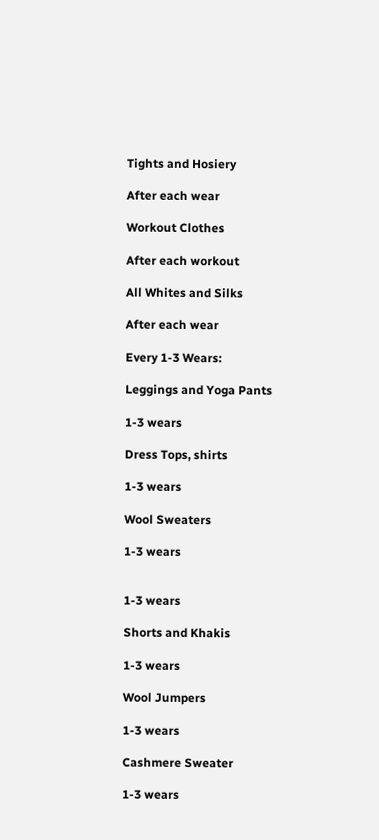Tights and Hosiery

After each wear

Workout Clothes

After each workout

All Whites and Silks

After each wear

Every 1-3 Wears:

Leggings and Yoga Pants

1-3 wears

Dress Tops, shirts

1-3 wears

Wool Sweaters

1-3 wears


1-3 wears

Shorts and Khakis

1-3 wears

Wool Jumpers

1-3 wears

Cashmere Sweater

1-3 wears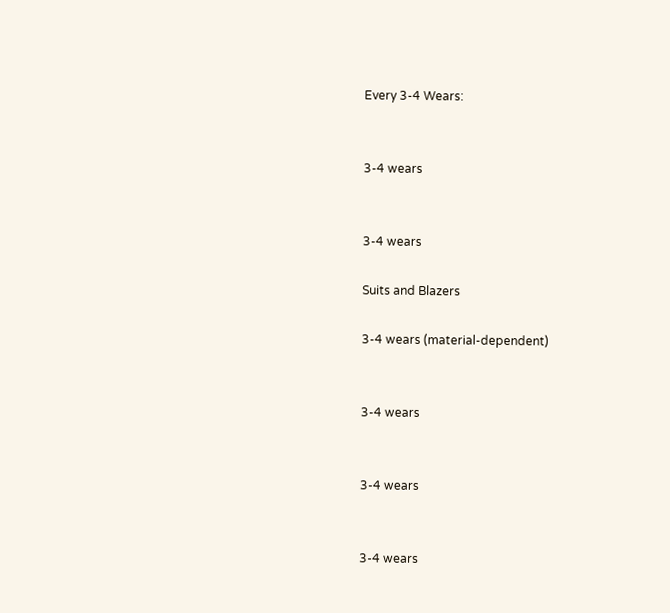Every 3-4 Wears:


3-4 wears


3-4 wears

Suits and Blazers

3-4 wears (material-dependent)


3-4 wears


3-4 wears


3-4 wears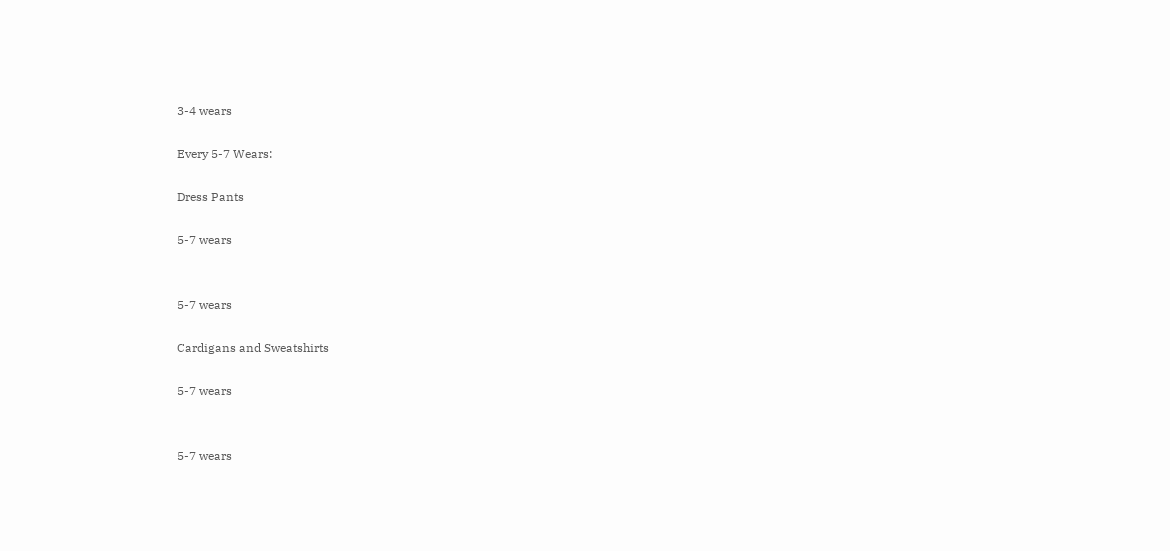3-4 wears

Every 5-7 Wears:

Dress Pants

5-7 wears


5-7 wears

Cardigans and Sweatshirts

5-7 wears


5-7 wears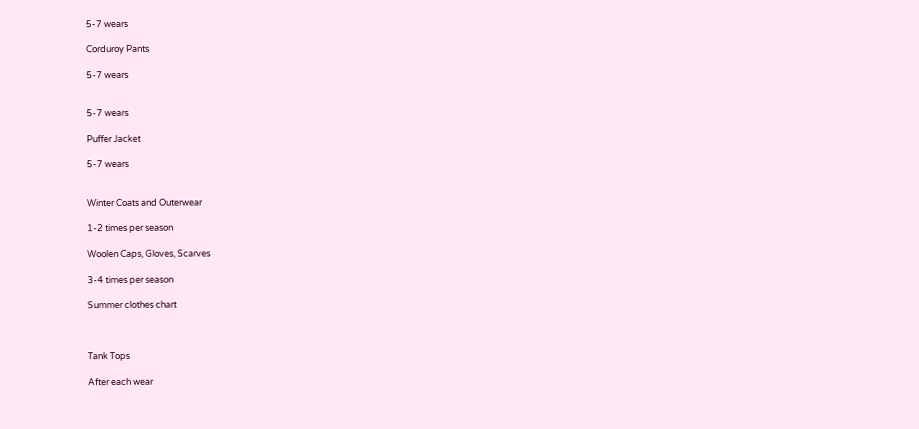5-7 wears

Corduroy Pants

5-7 wears


5-7 wears

Puffer Jacket

5-7 wears


Winter Coats and Outerwear

1-2 times per season

Woolen Caps, Gloves, Scarves

3-4 times per season

Summer clothes chart



Tank Tops

After each wear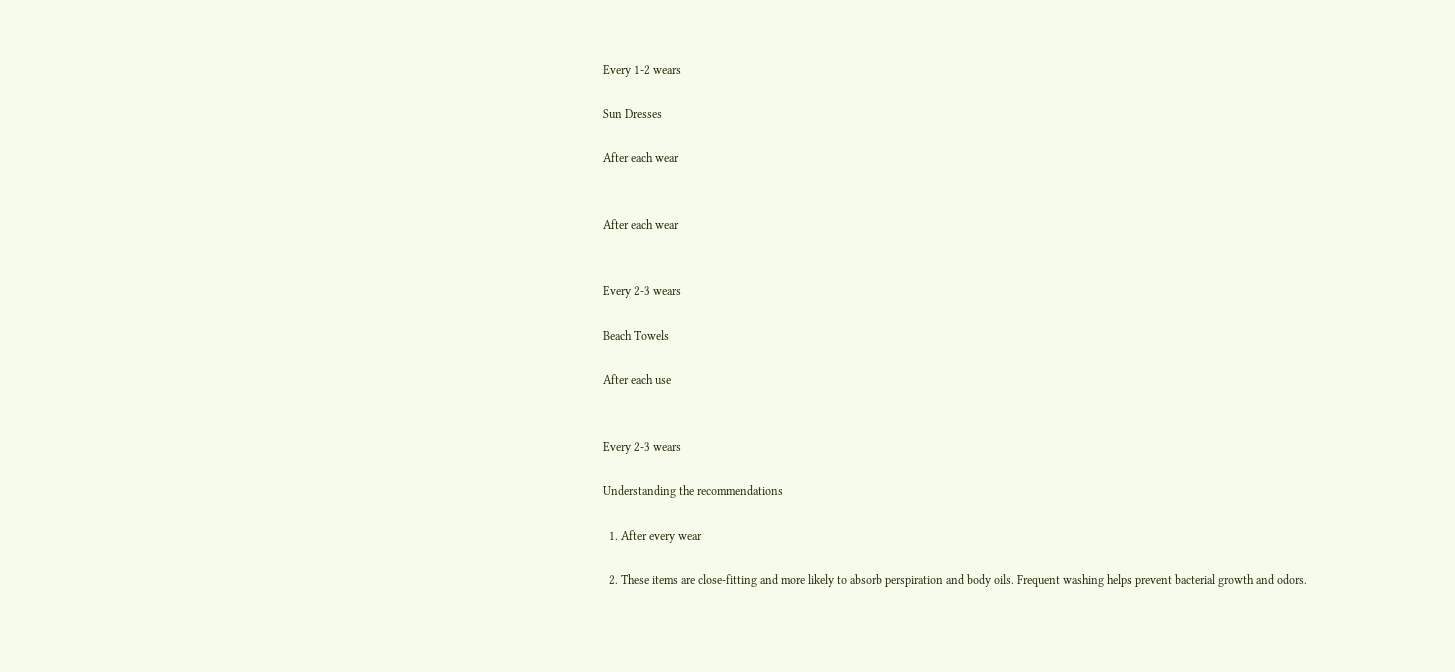Every 1-2 wears

Sun Dresses

After each wear


After each wear


Every 2-3 wears

Beach Towels

After each use


Every 2-3 wears

Understanding the recommendations

  1. After every wear

  2. These items are close-fitting and more likely to absorb perspiration and body oils. Frequent washing helps prevent bacterial growth and odors.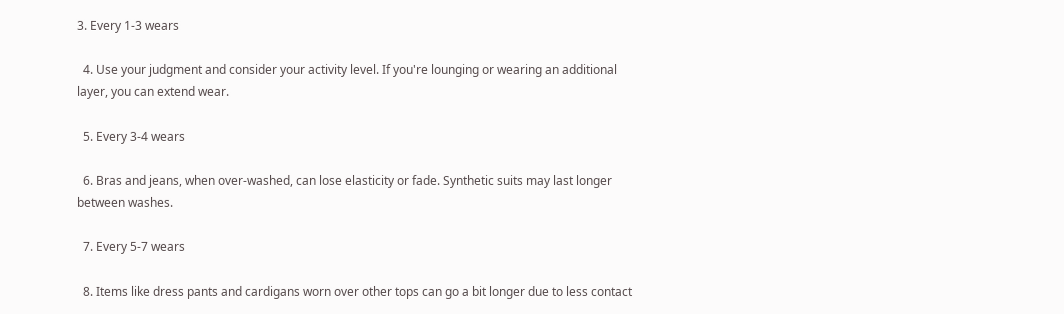3. Every 1-3 wears

  4. Use your judgment and consider your activity level. If you're lounging or wearing an additional layer, you can extend wear.

  5. Every 3-4 wears

  6. Bras and jeans, when over-washed, can lose elasticity or fade. Synthetic suits may last longer between washes.

  7. Every 5-7 wears

  8. Items like dress pants and cardigans worn over other tops can go a bit longer due to less contact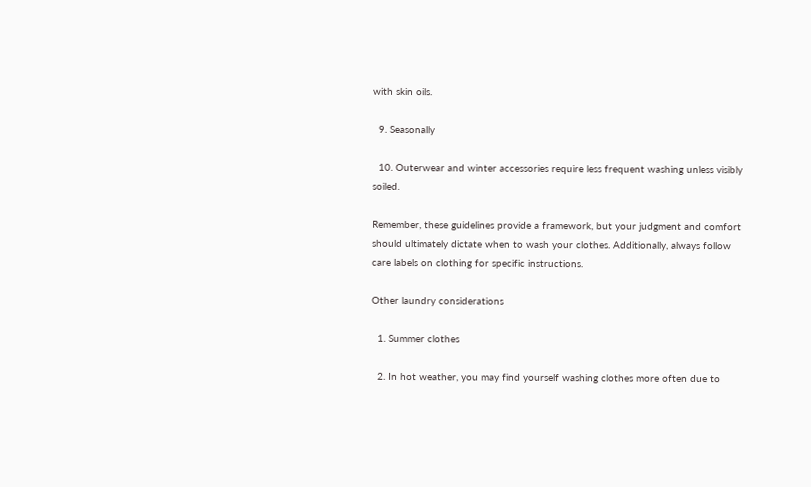with skin oils.

  9. Seasonally

  10. Outerwear and winter accessories require less frequent washing unless visibly soiled.

Remember, these guidelines provide a framework, but your judgment and comfort should ultimately dictate when to wash your clothes. Additionally, always follow care labels on clothing for specific instructions.

Other laundry considerations

  1. Summer clothes

  2. In hot weather, you may find yourself washing clothes more often due to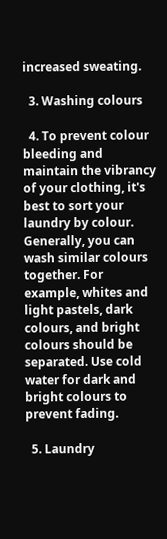increased sweating.

  3. Washing colours

  4. To prevent colour bleeding and maintain the vibrancy of your clothing, it's best to sort your laundry by colour. Generally, you can wash similar colours together. For example, whites and light pastels, dark colours, and bright colours should be separated. Use cold water for dark and bright colours to prevent fading.

  5. Laundry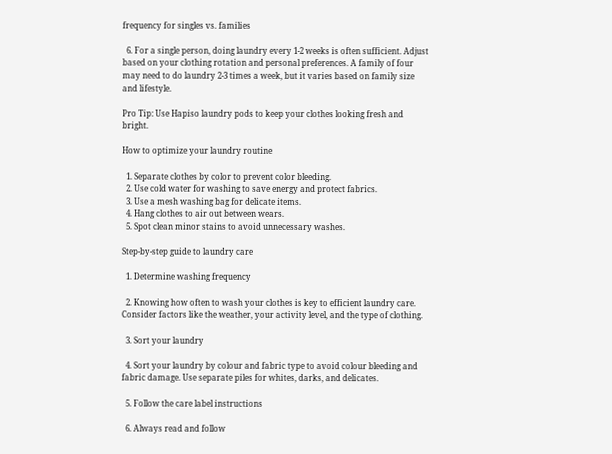frequency for singles vs. families

  6. For a single person, doing laundry every 1-2 weeks is often sufficient. Adjust based on your clothing rotation and personal preferences. A family of four may need to do laundry 2-3 times a week, but it varies based on family size and lifestyle.

Pro Tip: Use Hapiso laundry pods to keep your clothes looking fresh and bright.

How to optimize your laundry routine

  1. Separate clothes by color to prevent color bleeding.
  2. Use cold water for washing to save energy and protect fabrics.
  3. Use a mesh washing bag for delicate items.
  4. Hang clothes to air out between wears.
  5. Spot clean minor stains to avoid unnecessary washes.

Step-by-step guide to laundry care

  1. Determine washing frequency

  2. Knowing how often to wash your clothes is key to efficient laundry care. Consider factors like the weather, your activity level, and the type of clothing.

  3. Sort your laundry

  4. Sort your laundry by colour and fabric type to avoid colour bleeding and fabric damage. Use separate piles for whites, darks, and delicates.

  5. Follow the care label instructions

  6. Always read and follow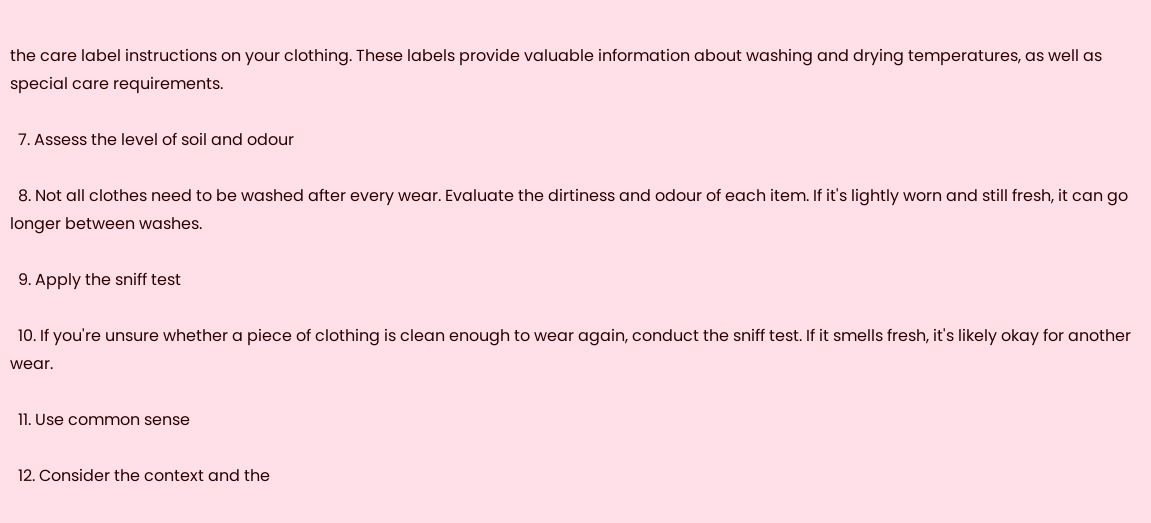the care label instructions on your clothing. These labels provide valuable information about washing and drying temperatures, as well as special care requirements.

  7. Assess the level of soil and odour

  8. Not all clothes need to be washed after every wear. Evaluate the dirtiness and odour of each item. If it's lightly worn and still fresh, it can go longer between washes.

  9. Apply the sniff test

  10. If you're unsure whether a piece of clothing is clean enough to wear again, conduct the sniff test. If it smells fresh, it's likely okay for another wear.

  11. Use common sense

  12. Consider the context and the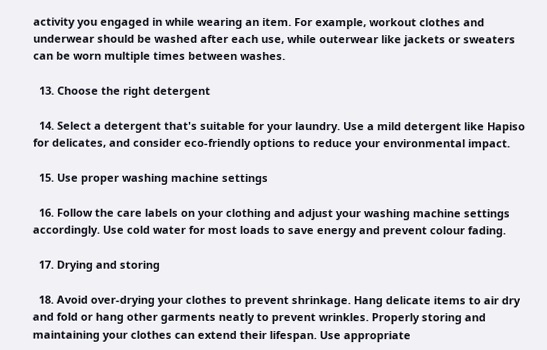activity you engaged in while wearing an item. For example, workout clothes and underwear should be washed after each use, while outerwear like jackets or sweaters can be worn multiple times between washes.

  13. Choose the right detergent

  14. Select a detergent that's suitable for your laundry. Use a mild detergent like Hapiso for delicates, and consider eco-friendly options to reduce your environmental impact.

  15. Use proper washing machine settings

  16. Follow the care labels on your clothing and adjust your washing machine settings accordingly. Use cold water for most loads to save energy and prevent colour fading.

  17. Drying and storing

  18. Avoid over-drying your clothes to prevent shrinkage. Hang delicate items to air dry and fold or hang other garments neatly to prevent wrinkles. Properly storing and maintaining your clothes can extend their lifespan. Use appropriate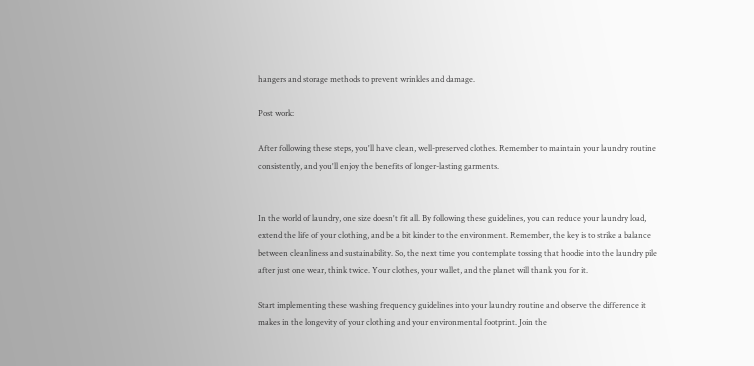hangers and storage methods to prevent wrinkles and damage.

Post work:

After following these steps, you'll have clean, well-preserved clothes. Remember to maintain your laundry routine consistently, and you'll enjoy the benefits of longer-lasting garments.


In the world of laundry, one size doesn't fit all. By following these guidelines, you can reduce your laundry load, extend the life of your clothing, and be a bit kinder to the environment. Remember, the key is to strike a balance between cleanliness and sustainability. So, the next time you contemplate tossing that hoodie into the laundry pile after just one wear, think twice. Your clothes, your wallet, and the planet will thank you for it.

Start implementing these washing frequency guidelines into your laundry routine and observe the difference it makes in the longevity of your clothing and your environmental footprint. Join the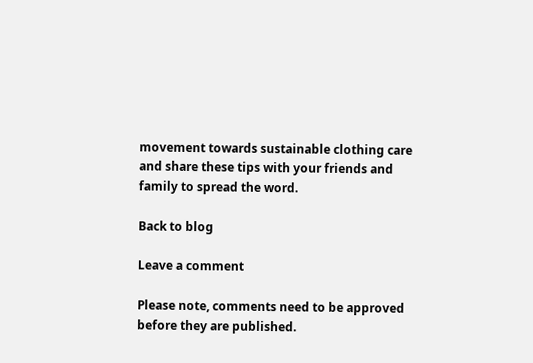movement towards sustainable clothing care and share these tips with your friends and family to spread the word.

Back to blog

Leave a comment

Please note, comments need to be approved before they are published.